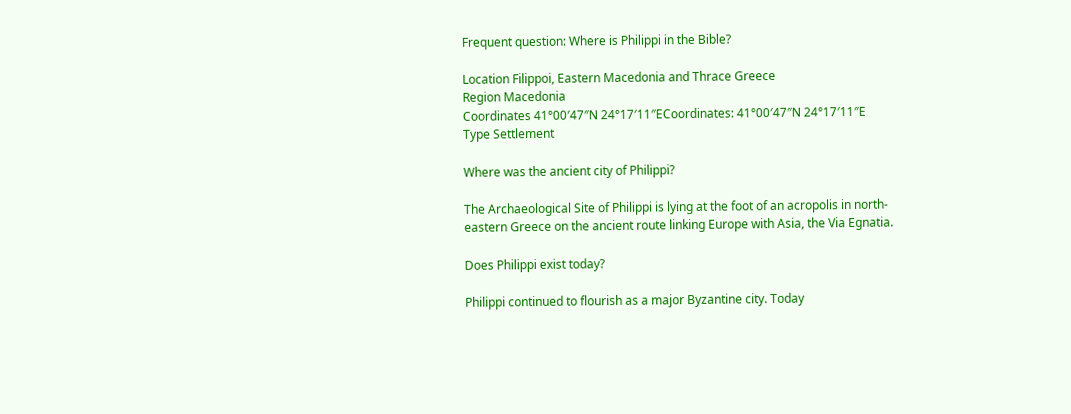Frequent question: Where is Philippi in the Bible?

Location Filippoi, Eastern Macedonia and Thrace Greece
Region Macedonia
Coordinates 41°00′47″N 24°17′11″ECoordinates: 41°00′47″N 24°17′11″E
Type Settlement

Where was the ancient city of Philippi?

The Archaeological Site of Philippi is lying at the foot of an acropolis in north-eastern Greece on the ancient route linking Europe with Asia, the Via Egnatia.

Does Philippi exist today?

Philippi continued to flourish as a major Byzantine city. Today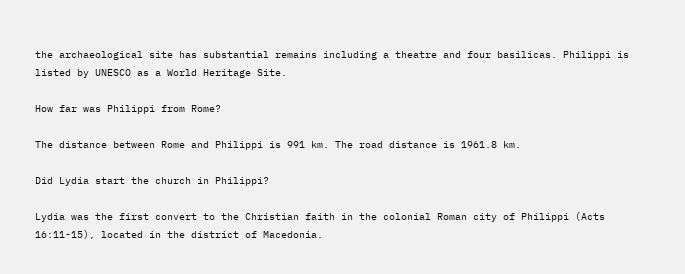the archaeological site has substantial remains including a theatre and four basilicas. Philippi is listed by UNESCO as a World Heritage Site.

How far was Philippi from Rome?

The distance between Rome and Philippi is 991 km. The road distance is 1961.8 km.

Did Lydia start the church in Philippi?

Lydia was the first convert to the Christian faith in the colonial Roman city of Philippi (Acts 16:11-15), located in the district of Macedonia.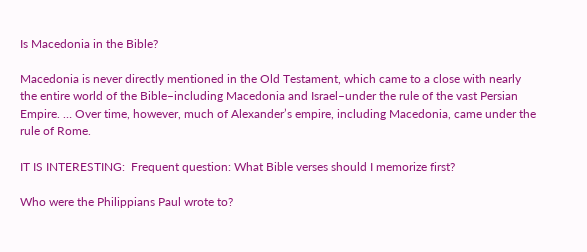Is Macedonia in the Bible?

Macedonia is never directly mentioned in the Old Testament, which came to a close with nearly the entire world of the Bible–including Macedonia and Israel–under the rule of the vast Persian Empire. … Over time, however, much of Alexander’s empire, including Macedonia, came under the rule of Rome.

IT IS INTERESTING:  Frequent question: What Bible verses should I memorize first?

Who were the Philippians Paul wrote to?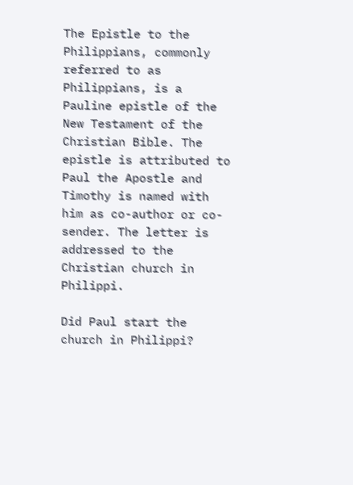The Epistle to the Philippians, commonly referred to as Philippians, is a Pauline epistle of the New Testament of the Christian Bible. The epistle is attributed to Paul the Apostle and Timothy is named with him as co-author or co-sender. The letter is addressed to the Christian church in Philippi.

Did Paul start the church in Philippi?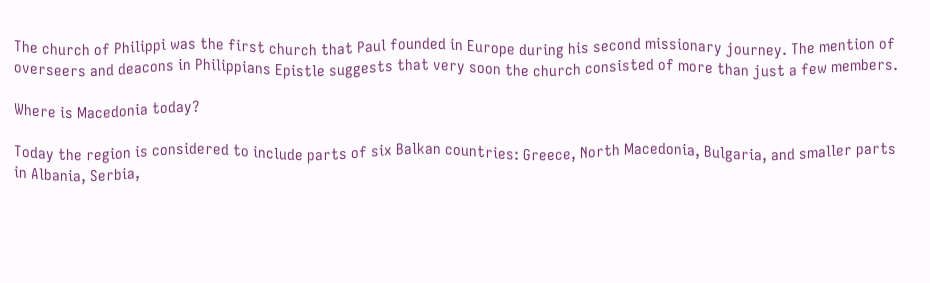The church of Philippi was the first church that Paul founded in Europe during his second missionary journey. The mention of overseers and deacons in Philippians Epistle suggests that very soon the church consisted of more than just a few members.

Where is Macedonia today?

Today the region is considered to include parts of six Balkan countries: Greece, North Macedonia, Bulgaria, and smaller parts in Albania, Serbia,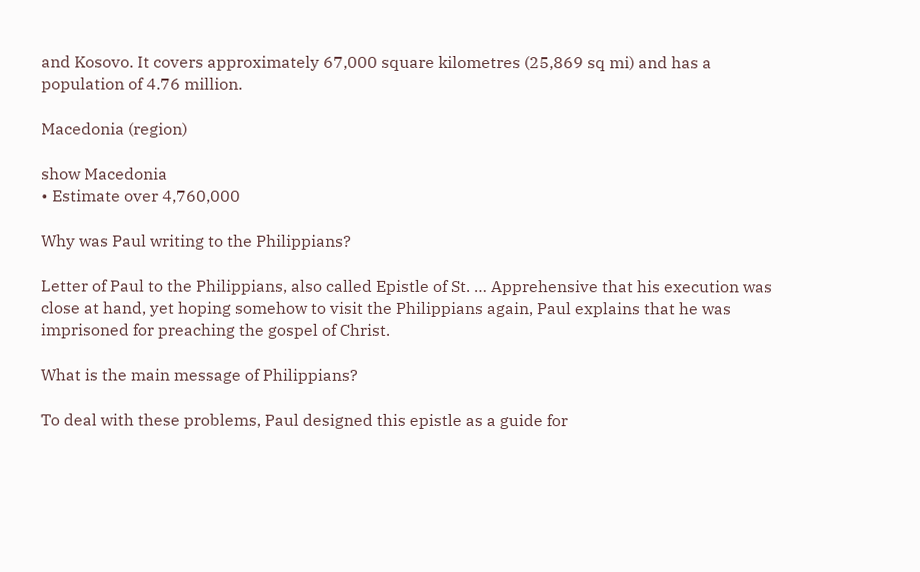and Kosovo. It covers approximately 67,000 square kilometres (25,869 sq mi) and has a population of 4.76 million.

Macedonia (region)

show Macedonia
• Estimate over 4,760,000

Why was Paul writing to the Philippians?

Letter of Paul to the Philippians, also called Epistle of St. … Apprehensive that his execution was close at hand, yet hoping somehow to visit the Philippians again, Paul explains that he was imprisoned for preaching the gospel of Christ.

What is the main message of Philippians?

To deal with these problems, Paul designed this epistle as a guide for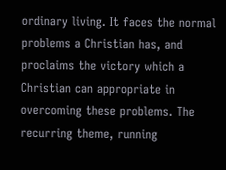ordinary living. It faces the normal problems a Christian has, and proclaims the victory which a Christian can appropriate in overcoming these problems. The recurring theme, running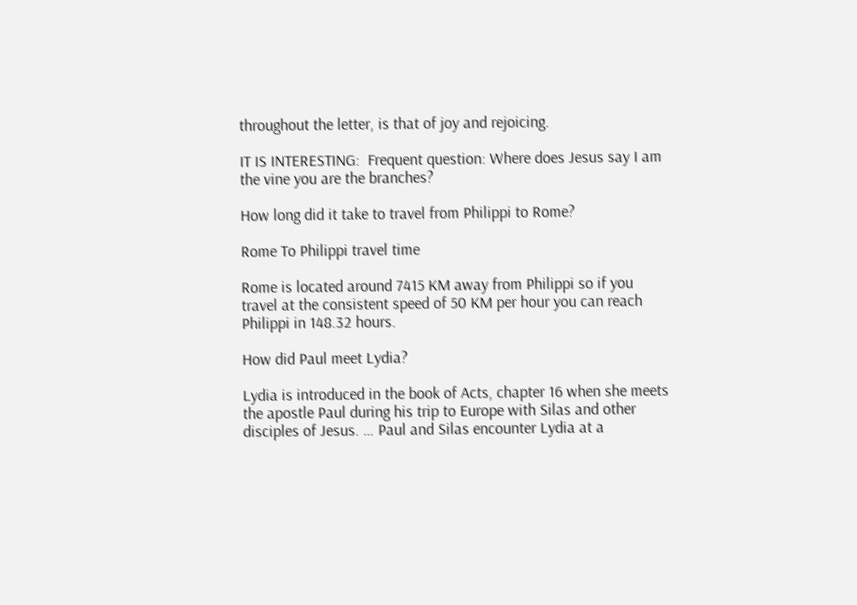throughout the letter, is that of joy and rejoicing.

IT IS INTERESTING:  Frequent question: Where does Jesus say I am the vine you are the branches?

How long did it take to travel from Philippi to Rome?

Rome To Philippi travel time

Rome is located around 7415 KM away from Philippi so if you travel at the consistent speed of 50 KM per hour you can reach Philippi in 148.32 hours.

How did Paul meet Lydia?

Lydia is introduced in the book of Acts, chapter 16 when she meets the apostle Paul during his trip to Europe with Silas and other disciples of Jesus. … Paul and Silas encounter Lydia at a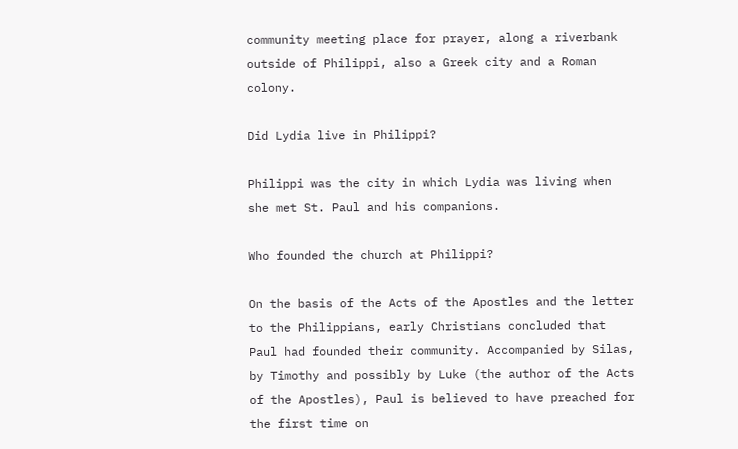community meeting place for prayer, along a riverbank outside of Philippi, also a Greek city and a Roman colony.

Did Lydia live in Philippi?

Philippi was the city in which Lydia was living when she met St. Paul and his companions.

Who founded the church at Philippi?

On the basis of the Acts of the Apostles and the letter to the Philippians, early Christians concluded that Paul had founded their community. Accompanied by Silas, by Timothy and possibly by Luke (the author of the Acts of the Apostles), Paul is believed to have preached for the first time on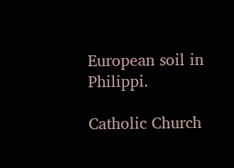European soil in Philippi.

Catholic Church